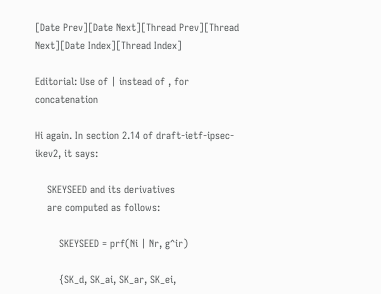[Date Prev][Date Next][Thread Prev][Thread Next][Date Index][Thread Index]

Editorial: Use of | instead of , for concatenation

Hi again. In section 2.14 of draft-ietf-ipsec-ikev2, it says:

    SKEYSEED and its derivatives
    are computed as follows:

        SKEYSEED = prf(Ni | Nr, g^ir)

        {SK_d, SK_ai, SK_ar, SK_ei,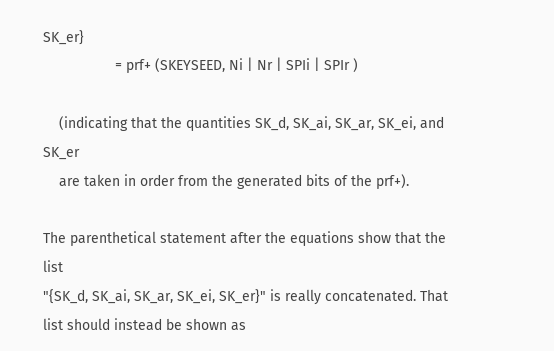SK_er}
                  = prf+ (SKEYSEED, Ni | Nr | SPIi | SPIr )

    (indicating that the quantities SK_d, SK_ai, SK_ar, SK_ei, and SK_er
    are taken in order from the generated bits of the prf+).

The parenthetical statement after the equations show that the list
"{SK_d, SK_ai, SK_ar, SK_ei, SK_er}" is really concatenated. That
list should instead be shown as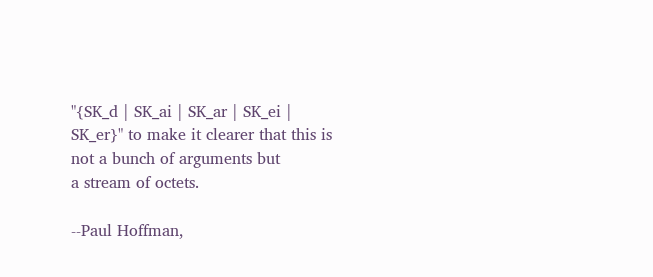"{SK_d | SK_ai | SK_ar | SK_ei |
SK_er}" to make it clearer that this is not a bunch of arguments but
a stream of octets.

--Paul Hoffman,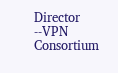Director
--VPN Consortium